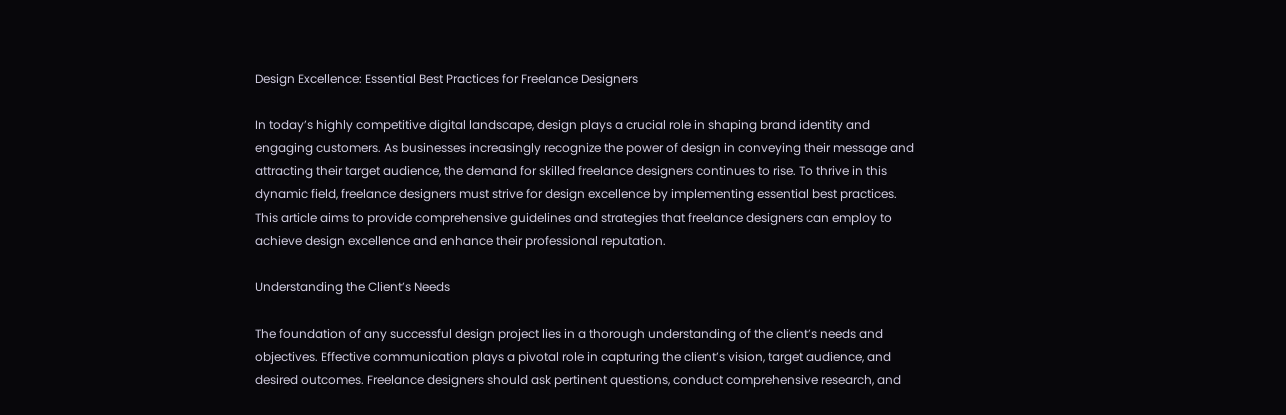Design Excellence: Essential Best Practices for Freelance Designers

In today’s highly competitive digital landscape, design plays a crucial role in shaping brand identity and engaging customers. As businesses increasingly recognize the power of design in conveying their message and attracting their target audience, the demand for skilled freelance designers continues to rise. To thrive in this dynamic field, freelance designers must strive for design excellence by implementing essential best practices. This article aims to provide comprehensive guidelines and strategies that freelance designers can employ to achieve design excellence and enhance their professional reputation.

Understanding the Client’s Needs

The foundation of any successful design project lies in a thorough understanding of the client’s needs and objectives. Effective communication plays a pivotal role in capturing the client’s vision, target audience, and desired outcomes. Freelance designers should ask pertinent questions, conduct comprehensive research, and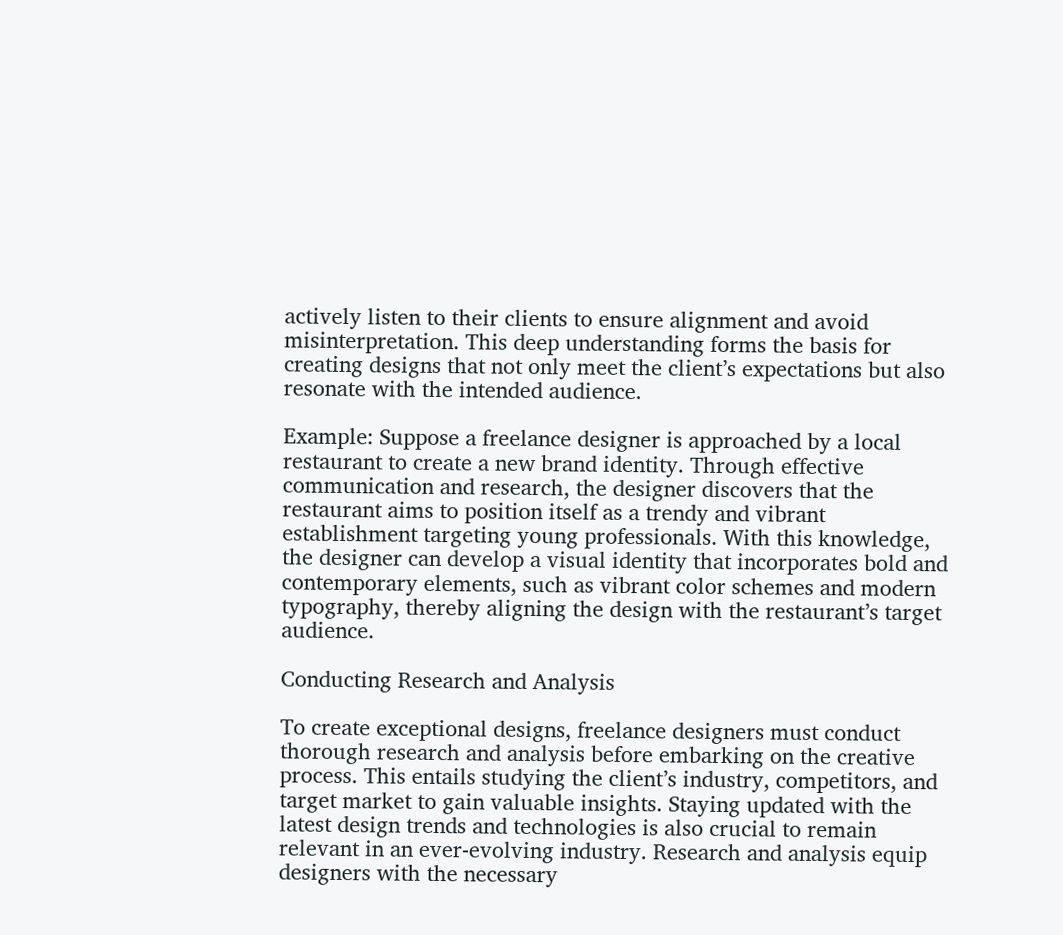actively listen to their clients to ensure alignment and avoid misinterpretation. This deep understanding forms the basis for creating designs that not only meet the client’s expectations but also resonate with the intended audience.

Example: Suppose a freelance designer is approached by a local restaurant to create a new brand identity. Through effective communication and research, the designer discovers that the restaurant aims to position itself as a trendy and vibrant establishment targeting young professionals. With this knowledge, the designer can develop a visual identity that incorporates bold and contemporary elements, such as vibrant color schemes and modern typography, thereby aligning the design with the restaurant’s target audience.

Conducting Research and Analysis

To create exceptional designs, freelance designers must conduct thorough research and analysis before embarking on the creative process. This entails studying the client’s industry, competitors, and target market to gain valuable insights. Staying updated with the latest design trends and technologies is also crucial to remain relevant in an ever-evolving industry. Research and analysis equip designers with the necessary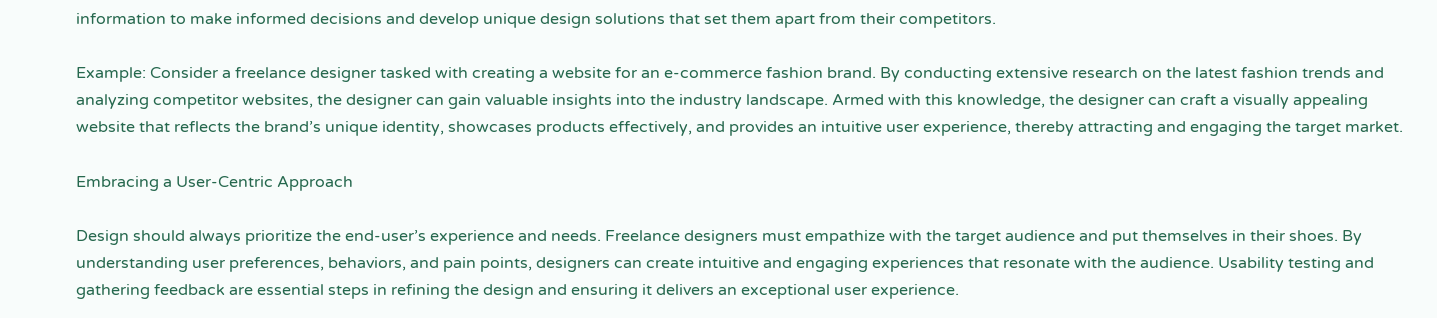information to make informed decisions and develop unique design solutions that set them apart from their competitors.

Example: Consider a freelance designer tasked with creating a website for an e-commerce fashion brand. By conducting extensive research on the latest fashion trends and analyzing competitor websites, the designer can gain valuable insights into the industry landscape. Armed with this knowledge, the designer can craft a visually appealing website that reflects the brand’s unique identity, showcases products effectively, and provides an intuitive user experience, thereby attracting and engaging the target market.

Embracing a User-Centric Approach

Design should always prioritize the end-user’s experience and needs. Freelance designers must empathize with the target audience and put themselves in their shoes. By understanding user preferences, behaviors, and pain points, designers can create intuitive and engaging experiences that resonate with the audience. Usability testing and gathering feedback are essential steps in refining the design and ensuring it delivers an exceptional user experience.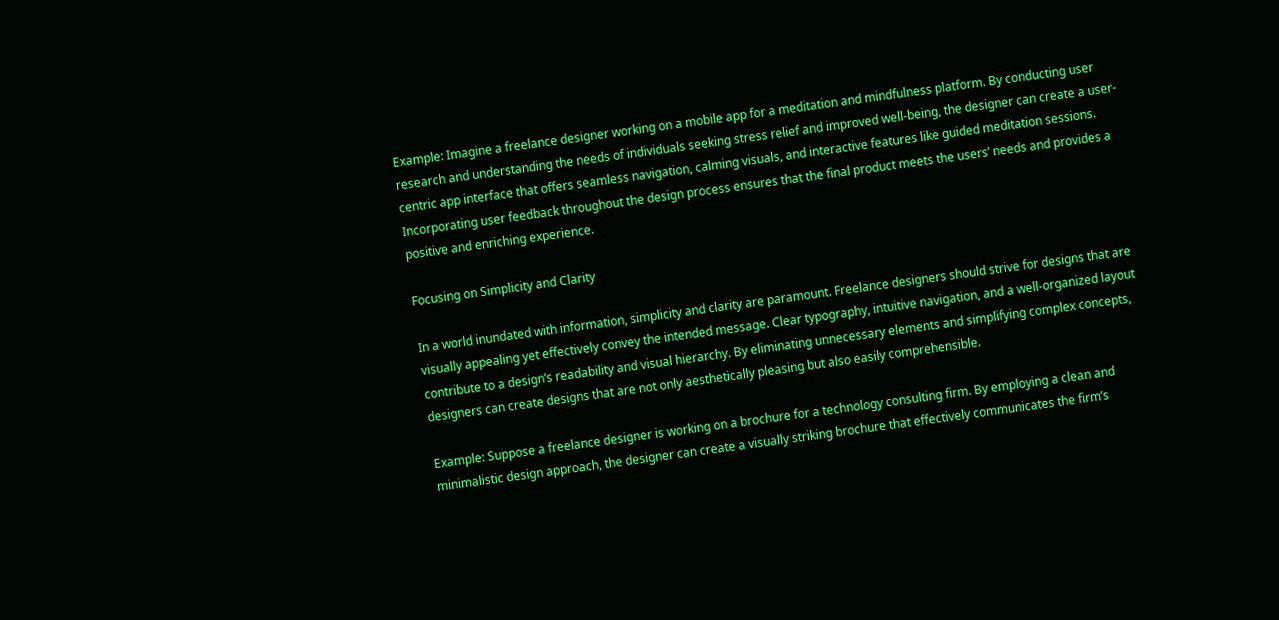Example: Imagine a freelance designer working on a mobile app for a meditation and mindfulness platform. By conducting user research and understanding the needs of individuals seeking stress relief and improved well-being, the designer can create a user-centric app interface that offers seamless navigation, calming visuals, and interactive features like guided meditation sessions. Incorporating user feedback throughout the design process ensures that the final product meets the users’ needs and provides a positive and enriching experience.

Focusing on Simplicity and Clarity

In a world inundated with information, simplicity and clarity are paramount. Freelance designers should strive for designs that are visually appealing yet effectively convey the intended message. Clear typography, intuitive navigation, and a well-organized layout contribute to a design’s readability and visual hierarchy. By eliminating unnecessary elements and simplifying complex concepts, designers can create designs that are not only aesthetically pleasing but also easily comprehensible.

Example: Suppose a freelance designer is working on a brochure for a technology consulting firm. By employing a clean and minimalistic design approach, the designer can create a visually striking brochure that effectively communicates the firm’s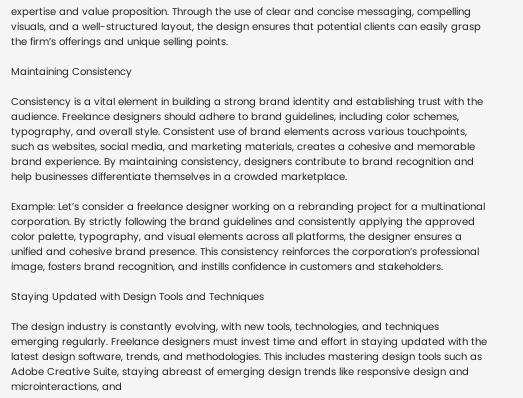expertise and value proposition. Through the use of clear and concise messaging, compelling visuals, and a well-structured layout, the design ensures that potential clients can easily grasp the firm’s offerings and unique selling points.

Maintaining Consistency

Consistency is a vital element in building a strong brand identity and establishing trust with the audience. Freelance designers should adhere to brand guidelines, including color schemes, typography, and overall style. Consistent use of brand elements across various touchpoints, such as websites, social media, and marketing materials, creates a cohesive and memorable brand experience. By maintaining consistency, designers contribute to brand recognition and help businesses differentiate themselves in a crowded marketplace.

Example: Let’s consider a freelance designer working on a rebranding project for a multinational corporation. By strictly following the brand guidelines and consistently applying the approved color palette, typography, and visual elements across all platforms, the designer ensures a unified and cohesive brand presence. This consistency reinforces the corporation’s professional image, fosters brand recognition, and instills confidence in customers and stakeholders.

Staying Updated with Design Tools and Techniques

The design industry is constantly evolving, with new tools, technologies, and techniques emerging regularly. Freelance designers must invest time and effort in staying updated with the latest design software, trends, and methodologies. This includes mastering design tools such as Adobe Creative Suite, staying abreast of emerging design trends like responsive design and microinteractions, and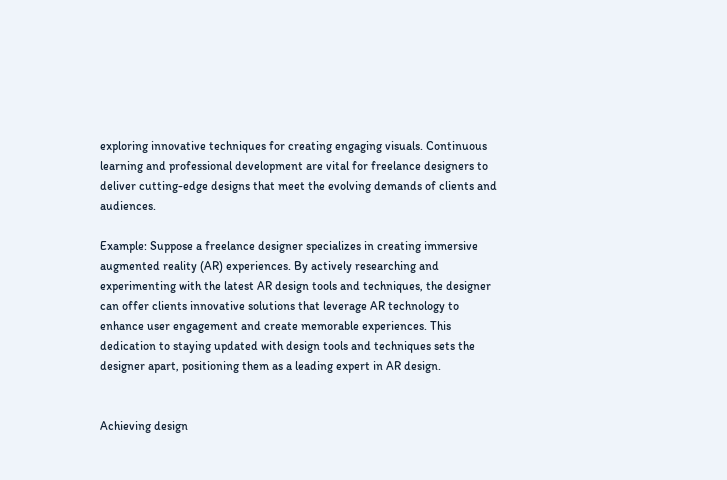exploring innovative techniques for creating engaging visuals. Continuous learning and professional development are vital for freelance designers to deliver cutting-edge designs that meet the evolving demands of clients and audiences.

Example: Suppose a freelance designer specializes in creating immersive augmented reality (AR) experiences. By actively researching and experimenting with the latest AR design tools and techniques, the designer can offer clients innovative solutions that leverage AR technology to enhance user engagement and create memorable experiences. This dedication to staying updated with design tools and techniques sets the designer apart, positioning them as a leading expert in AR design.


Achieving design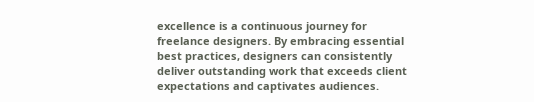excellence is a continuous journey for freelance designers. By embracing essential best practices, designers can consistently deliver outstanding work that exceeds client expectations and captivates audiences.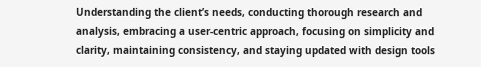Understanding the client’s needs, conducting thorough research and analysis, embracing a user-centric approach, focusing on simplicity and clarity, maintaining consistency, and staying updated with design tools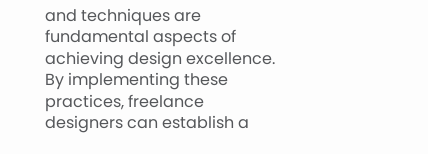and techniques are fundamental aspects of achieving design excellence. By implementing these practices, freelance designers can establish a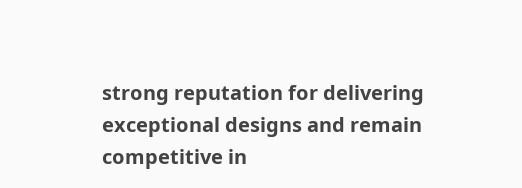strong reputation for delivering exceptional designs and remain competitive in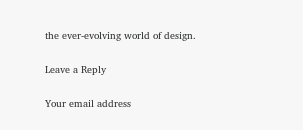the ever-evolving world of design.

Leave a Reply

Your email address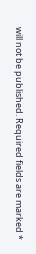will not be published. Required fields are marked *